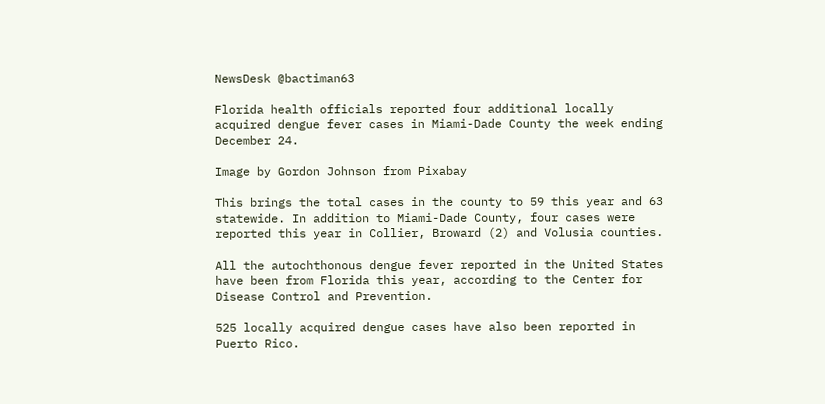NewsDesk @bactiman63

Florida health officials reported four additional locally acquired dengue fever cases in Miami-Dade County the week ending December 24.

Image by Gordon Johnson from Pixabay

This brings the total cases in the county to 59 this year and 63 statewide. In addition to Miami-Dade County, four cases were reported this year in Collier, Broward (2) and Volusia counties.

All the autochthonous dengue fever reported in the United States have been from Florida this year, according to the Center for Disease Control and Prevention.

525 locally acquired dengue cases have also been reported in Puerto Rico.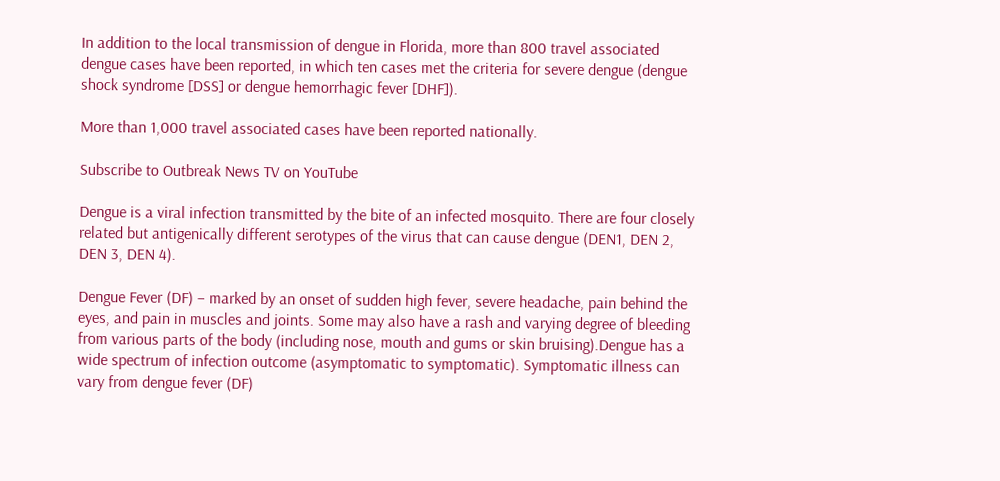In addition to the local transmission of dengue in Florida, more than 800 travel associated dengue cases have been reported, in which ten cases met the criteria for severe dengue (dengue shock syndrome [DSS] or dengue hemorrhagic fever [DHF]).

More than 1,000 travel associated cases have been reported nationally.

Subscribe to Outbreak News TV on YouTube

Dengue is a viral infection transmitted by the bite of an infected mosquito. There are four closely related but antigenically different serotypes of the virus that can cause dengue (DEN1, DEN 2, DEN 3, DEN 4).

Dengue Fever (DF) – marked by an onset of sudden high fever, severe headache, pain behind the eyes, and pain in muscles and joints. Some may also have a rash and varying degree of bleeding from various parts of the body (including nose, mouth and gums or skin bruising).Dengue has a wide spectrum of infection outcome (asymptomatic to symptomatic). Symptomatic illness can vary from dengue fever (DF)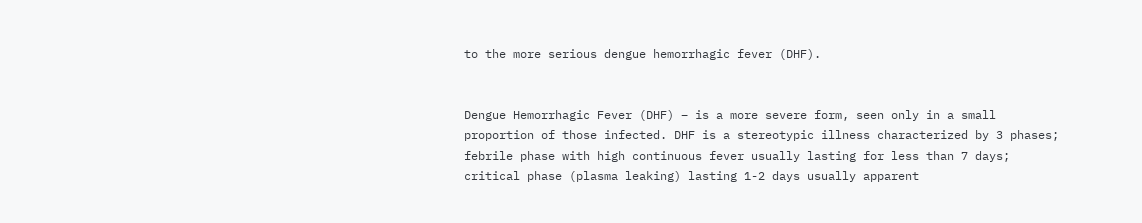to the more serious dengue hemorrhagic fever (DHF).


Dengue Hemorrhagic Fever (DHF) – is a more severe form, seen only in a small proportion of those infected. DHF is a stereotypic illness characterized by 3 phases; febrile phase with high continuous fever usually lasting for less than 7 days; critical phase (plasma leaking) lasting 1-2 days usually apparent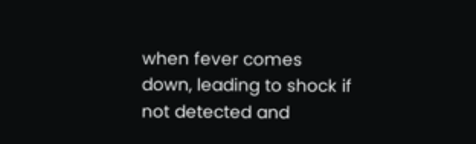when fever comes down, leading to shock if not detected and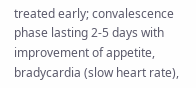treated early; convalescence phase lasting 2-5 days with improvement of appetite, bradycardia (slow heart rate),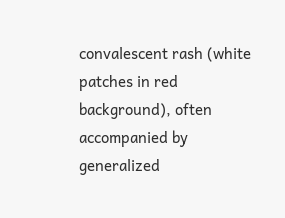convalescent rash (white patches in red background), often accompanied by generalized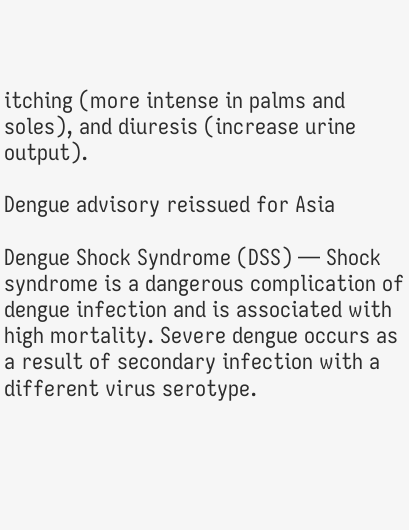itching (more intense in palms and soles), and diuresis (increase urine output).

Dengue advisory reissued for Asia

Dengue Shock Syndrome (DSS) — Shock syndrome is a dangerous complication of dengue infection and is associated with high mortality. Severe dengue occurs as a result of secondary infection with a different virus serotype.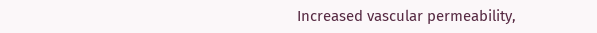Increased vascular permeability,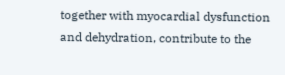together with myocardial dysfunction and dehydration, contribute to the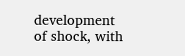development of shock, with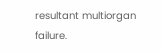resultant multiorgan failure.